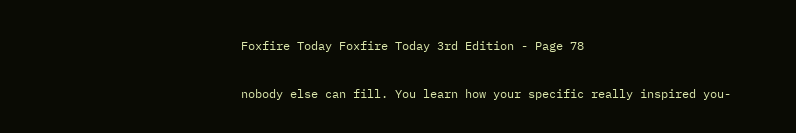Foxfire Today Foxfire Today 3rd Edition - Page 78

nobody else can fill. You learn how your specific really inspired you-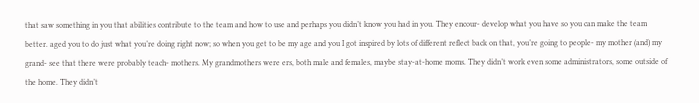that saw something in you that abilities contribute to the team and how to use and perhaps you didn’t know you had in you. They encour- develop what you have so you can make the team better. aged you to do just what you’re doing right now; so when you get to be my age and you I got inspired by lots of different reflect back on that, you’re going to people- my mother (and) my grand- see that there were probably teach- mothers. My grandmothers were ers, both male and females, maybe stay-at-home moms. They didn’t work even some administrators, some outside of the home. They didn’t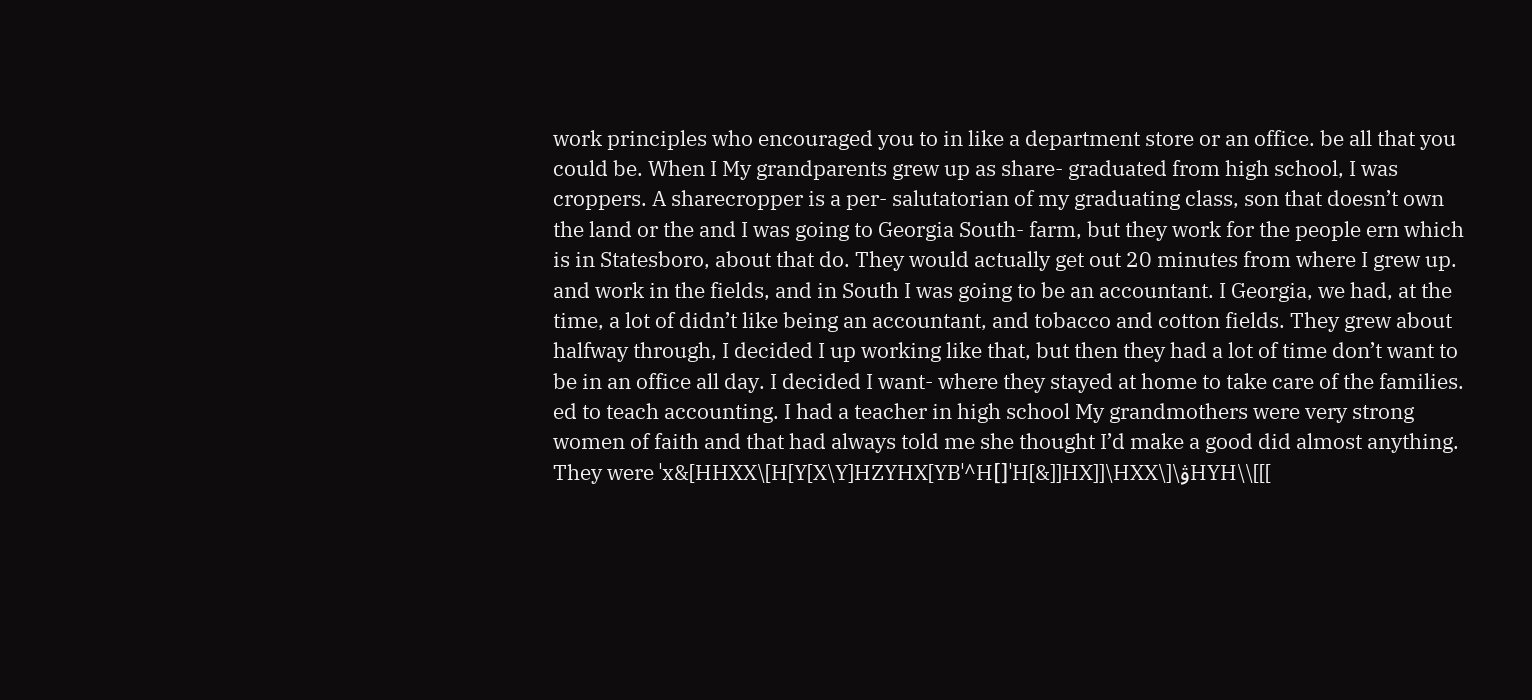work principles who encouraged you to in like a department store or an office. be all that you could be. When I My grandparents grew up as share- graduated from high school, I was croppers. A sharecropper is a per- salutatorian of my graduating class, son that doesn’t own the land or the and I was going to Georgia South- farm, but they work for the people ern which is in Statesboro, about that do. They would actually get out 20 minutes from where I grew up. and work in the fields, and in South I was going to be an accountant. I Georgia, we had, at the time, a lot of didn’t like being an accountant, and tobacco and cotton fields. They grew about halfway through, I decided I up working like that, but then they had a lot of time don’t want to be in an office all day. I decided I want- where they stayed at home to take care of the families. ed to teach accounting. I had a teacher in high school My grandmothers were very strong women of faith and that had always told me she thought I’d make a good did almost anything. They were ˈx&[HHXX\[H[Y[X\Y]HZYHX[YBˈ^H[]ˈH[&]]HX]]\HXX\]\ۋHYH\\[[[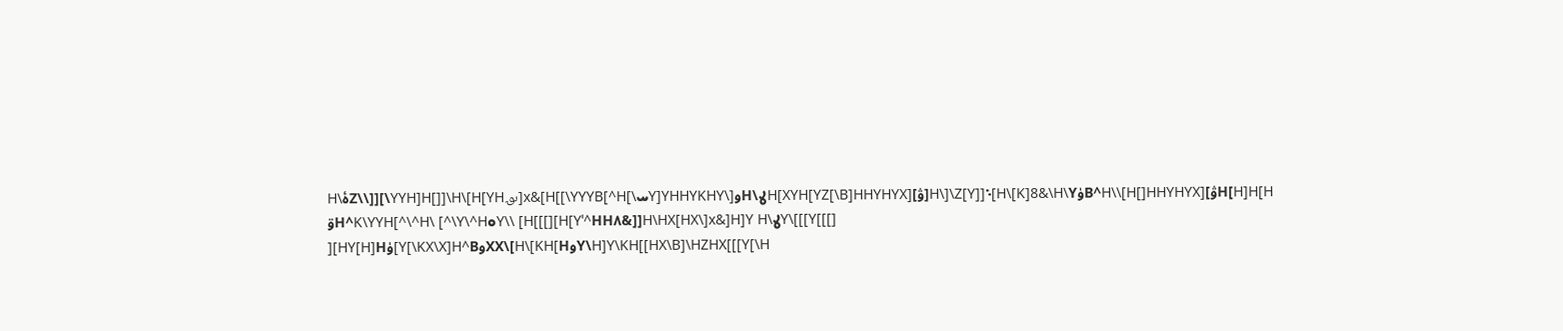H\ۂZ\\]][\YYH]H[]]\H\[H[YH؈]x&[H[[\YYYB[^H[\ܚY]YHHYKHY\]وH\ܛH[XYH[YZ[\B]HHYHYX][ۋ]H\]\Z[Y]]܈[H\[K]8&\H\YۈB^H\\[H[]HHYHYX][ۋH[H]H[H ۊH^K\YYH[^\^H\ [^\Y\^HܘY\\ [H[[[][H[Yˈ^HH۸&]]H\HX[HX\]x&]H]Y H\ܛY\[[[Y[[[] ][HY[H]Hۈ[Y[\KX\X]H^BوXX\[H\[KH[HوY\H]Y\KH[[HX\B]\HZHX[[[Y[\H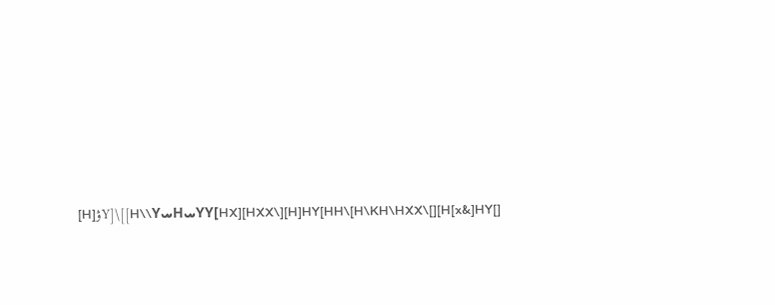[H]ۋY]\[[H\\YܚHܚYY[HX][HXX\][H]HY[HH\[H\KH\HXX\[][H[x&]HY[]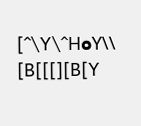[^\Y\^HܘY\\ [B[[[][B[Y